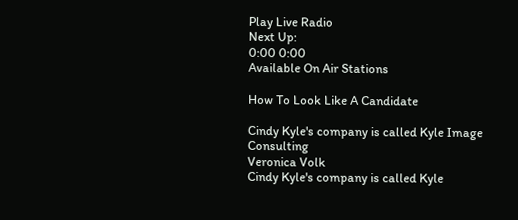Play Live Radio
Next Up:
0:00 0:00
Available On Air Stations

How To Look Like A Candidate

Cindy Kyle's company is called Kyle Image Consulting
Veronica Volk
Cindy Kyle's company is called Kyle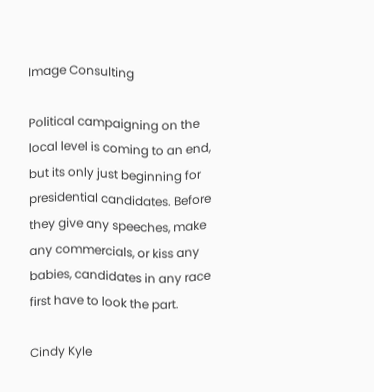Image Consulting

Political campaigning on the local level is coming to an end, but its only just beginning for presidential candidates. Before they give any speeches, make any commercials, or kiss any babies, candidates in any race first have to look the part.

Cindy Kyle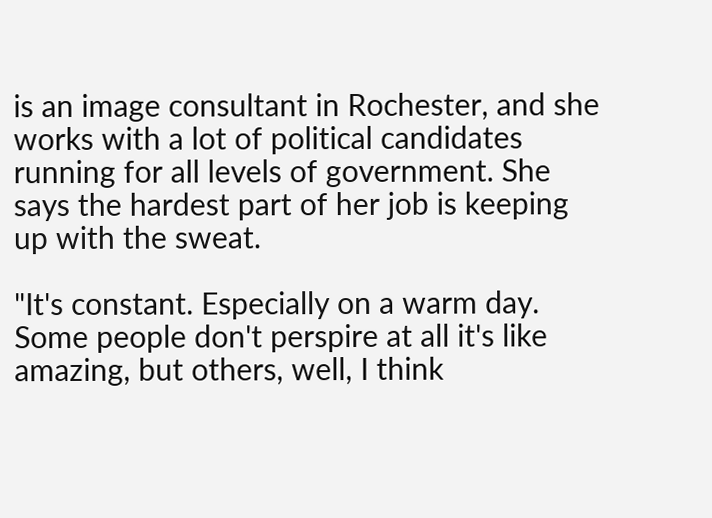is an image consultant in Rochester, and she works with a lot of political candidates running for all levels of government. She says the hardest part of her job is keeping up with the sweat.

"It's constant. Especially on a warm day. Some people don't perspire at all it's like amazing, but others, well, I think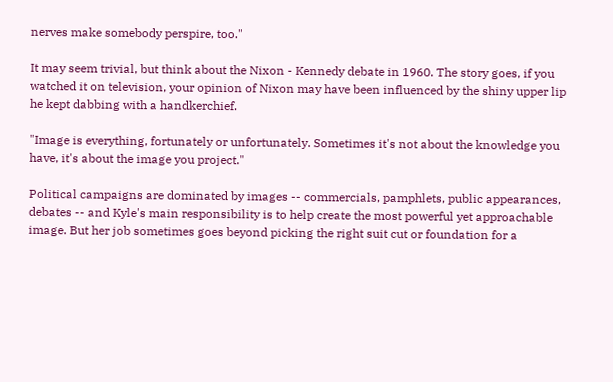nerves make somebody perspire, too."

It may seem trivial, but think about the Nixon - Kennedy debate in 1960. The story goes, if you watched it on television, your opinion of Nixon may have been influenced by the shiny upper lip he kept dabbing with a handkerchief.

"Image is everything, fortunately or unfortunately. Sometimes it's not about the knowledge you have, it's about the image you project."

Political campaigns are dominated by images -- commercials, pamphlets, public appearances, debates -- and Kyle's main responsibility is to help create the most powerful yet approachable image. But her job sometimes goes beyond picking the right suit cut or foundation for a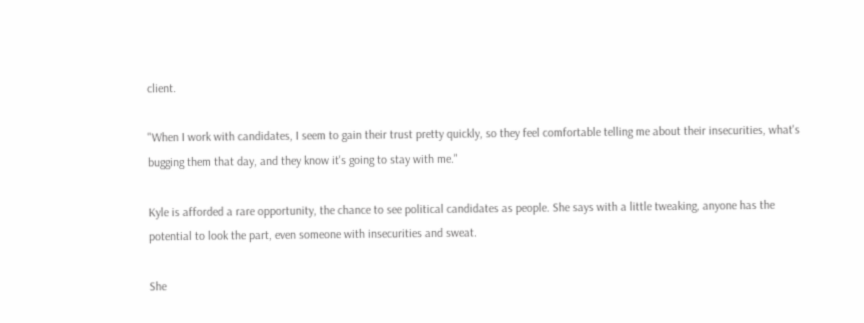client.

"When I work with candidates, I seem to gain their trust pretty quickly, so they feel comfortable telling me about their insecurities, what's bugging them that day, and they know it's going to stay with me."

Kyle is afforded a rare opportunity, the chance to see political candidates as people. She says with a little tweaking, anyone has the potential to look the part, even someone with insecurities and sweat.

She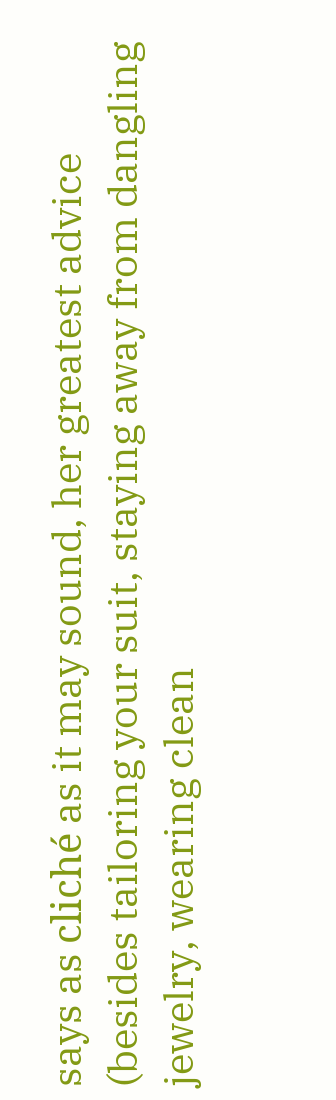says as cliché as it may sound, her greatest advice (besides tailoring your suit, staying away from dangling jewelry, wearing clean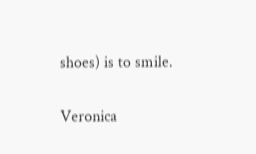shoes) is to smile.

Veronica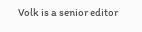Volk is a senior editor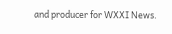and producer for WXXI News.